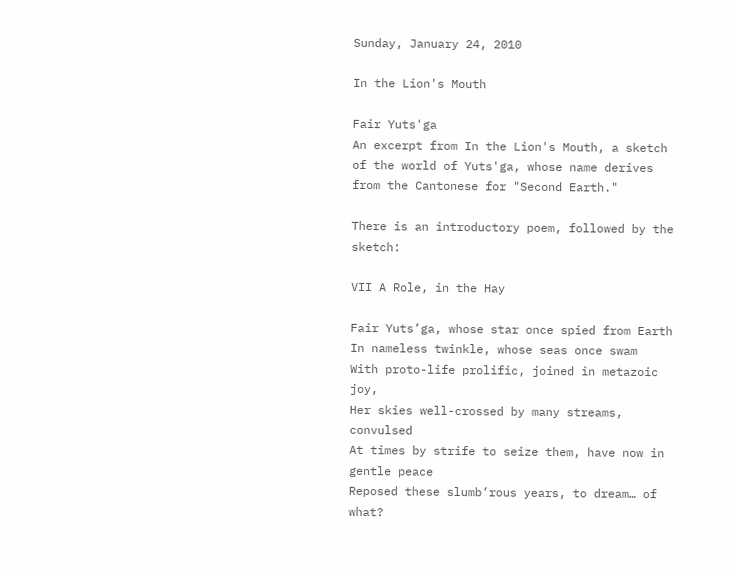Sunday, January 24, 2010

In the Lion's Mouth

Fair Yuts'ga
An excerpt from In the Lion's Mouth, a sketch of the world of Yuts'ga, whose name derives from the Cantonese for "Second Earth."

There is an introductory poem, followed by the sketch:

VII A Role, in the Hay

Fair Yuts’ga, whose star once spied from Earth
In nameless twinkle, whose seas once swam
With proto-life prolific, joined in metazoic joy,
Her skies well-crossed by many streams, convulsed
At times by strife to seize them, have now in gentle peace
Reposed these slumb’rous years, to dream… of what?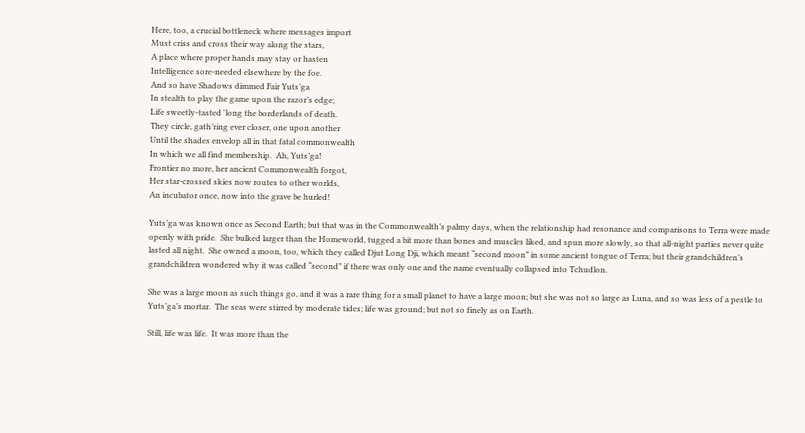Here, too, a crucial bottleneck where messages import
Must criss and cross their way along the stars,
A place where proper hands may stay or hasten
Intelligence sore-needed elsewhere by the foe.
And so have Shadows dimmed Fair Yuts’ga
In stealth to play the game upon the razor’s edge;
Life sweetly-tasted 'long the borderlands of death.
They circle, gath’ring ever closer, one upon another
Until the shades envelop all in that fatal commonwealth
In which we all find membership.  Ah, Yuts’ga!
Frontier no more, her ancient Commonwealth forgot,
Her star-crossed skies now routes to other worlds,
An incubator once, now into the grave be hurled!

Yuts’ga was known once as Second Earth; but that was in the Commonwealth’s palmy days, when the relationship had resonance and comparisons to Terra were made openly with pride.  She bulked larger than the Homeworld, tugged a bit more than bones and muscles liked, and spun more slowly, so that all-night parties never quite lasted all night.  She owned a moon, too, which they called Djut Long Dji, which meant “second moon” in some ancient tongue of Terra; but their grandchildren’s grandchildren wondered why it was called “second” if there was only one and the name eventually collapsed into Tchudlon.

She was a large moon as such things go, and it was a rare thing for a small planet to have a large moon; but she was not so large as Luna, and so was less of a pestle to Yuts’ga’s mortar.  The seas were stirred by moderate tides; life was ground; but not so finely as on Earth.

Still, life was life.  It was more than the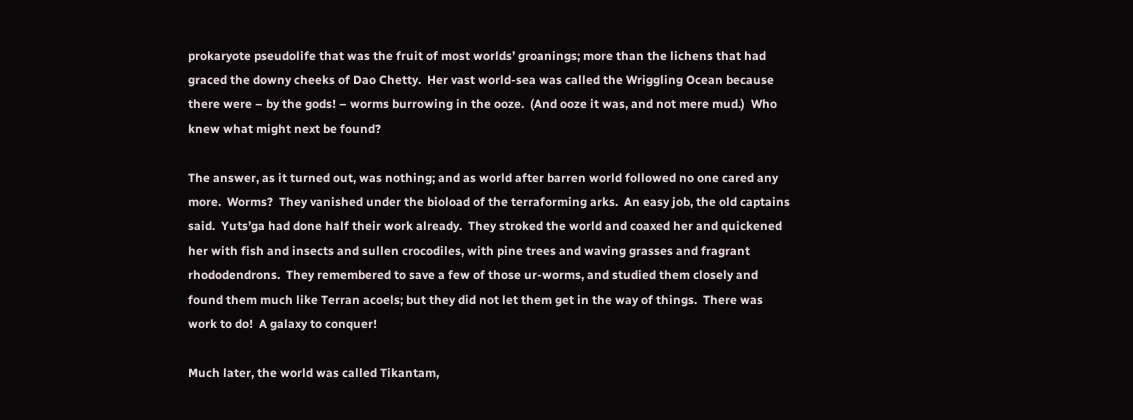prokaryote pseudolife that was the fruit of most worlds’ groanings; more than the lichens that had graced the downy cheeks of Dao Chetty.  Her vast world-sea was called the Wriggling Ocean because there were – by the gods! – worms burrowing in the ooze.  (And ooze it was, and not mere mud.)  Who knew what might next be found?

The answer, as it turned out, was nothing; and as world after barren world followed no one cared any more.  Worms?  They vanished under the bioload of the terraforming arks.  An easy job, the old captains said.  Yuts’ga had done half their work already.  They stroked the world and coaxed her and quickened her with fish and insects and sullen crocodiles, with pine trees and waving grasses and fragrant rhododendrons.  They remembered to save a few of those ur-worms, and studied them closely and found them much like Terran acoels; but they did not let them get in the way of things.  There was work to do!  A galaxy to conquer!

Much later, the world was called Tikantam,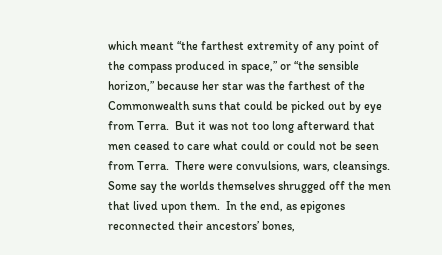which meant “the farthest extremity of any point of the compass produced in space,” or “the sensible horizon,” because her star was the farthest of the Commonwealth suns that could be picked out by eye from Terra.  But it was not too long afterward that men ceased to care what could or could not be seen from Terra.  There were convulsions, wars, cleansings.  Some say the worlds themselves shrugged off the men that lived upon them.  In the end, as epigones reconnected their ancestors’ bones,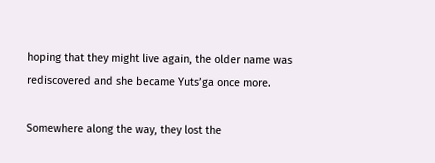hoping that they might live again, the older name was rediscovered and she became Yuts’ga once more.

Somewhere along the way, they lost the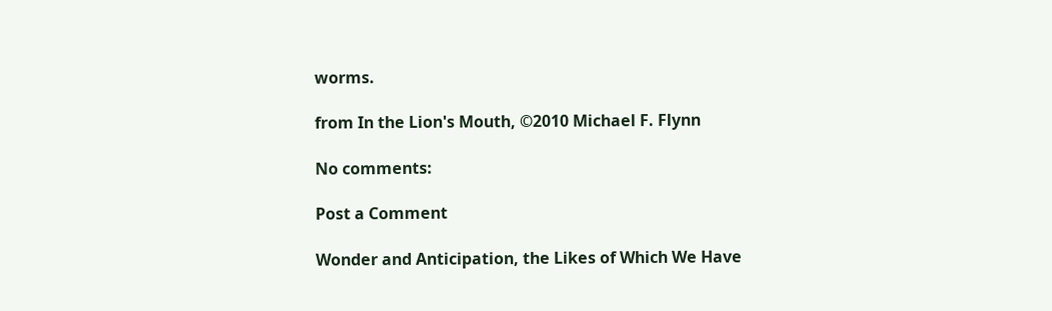worms.

from In the Lion's Mouth, ©2010 Michael F. Flynn

No comments:

Post a Comment

Wonder and Anticipation, the Likes of Which We Have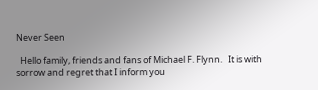Never Seen

  Hello family, friends and fans of Michael F. Flynn.   It is with sorrow and regret that I inform you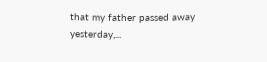that my father passed away yesterday,...